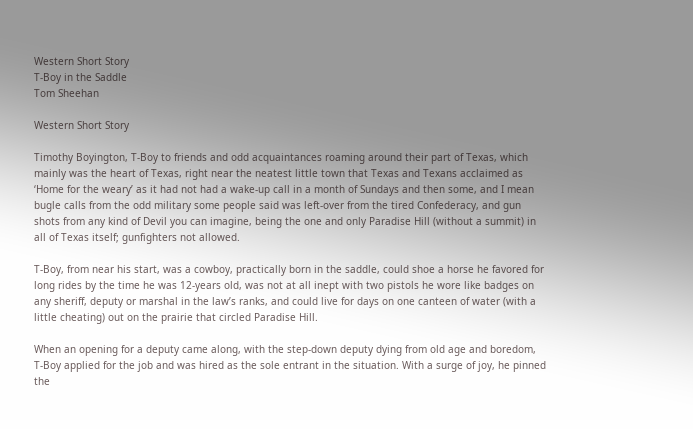Western Short Story
T-Boy in the Saddle
Tom Sheehan

Western Short Story

Timothy Boyington, T-Boy to friends and odd acquaintances roaming around their part of Texas, which mainly was the heart of Texas, right near the neatest little town that Texas and Texans acclaimed as ‘Home for the weary’ as it had not had a wake-up call in a month of Sundays and then some, and I mean bugle calls from the odd military some people said was left-over from the tired Confederacy, and gun shots from any kind of Devil you can imagine, being the one and only Paradise Hill (without a summit) in all of Texas itself; gunfighters not allowed.

T-Boy, from near his start, was a cowboy, practically born in the saddle, could shoe a horse he favored for long rides by the time he was 12-years old, was not at all inept with two pistols he wore like badges on any sheriff, deputy or marshal in the law’s ranks, and could live for days on one canteen of water (with a little cheating) out on the prairie that circled Paradise Hill.

When an opening for a deputy came along, with the step-down deputy dying from old age and boredom, T-Boy applied for the job and was hired as the sole entrant in the situation. With a surge of joy, he pinned the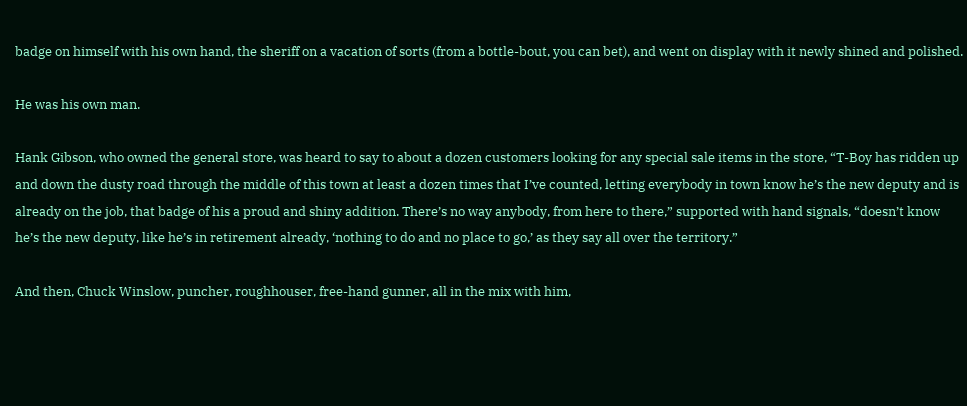badge on himself with his own hand, the sheriff on a vacation of sorts (from a bottle-bout, you can bet), and went on display with it newly shined and polished.

He was his own man.

Hank Gibson, who owned the general store, was heard to say to about a dozen customers looking for any special sale items in the store, “T-Boy has ridden up and down the dusty road through the middle of this town at least a dozen times that I’ve counted, letting everybody in town know he’s the new deputy and is already on the job, that badge of his a proud and shiny addition. There’s no way anybody, from here to there,” supported with hand signals, “doesn’t know he’s the new deputy, like he’s in retirement already, ‘nothing to do and no place to go,’ as they say all over the territory.”

And then, Chuck Winslow, puncher, roughhouser, free-hand gunner, all in the mix with him,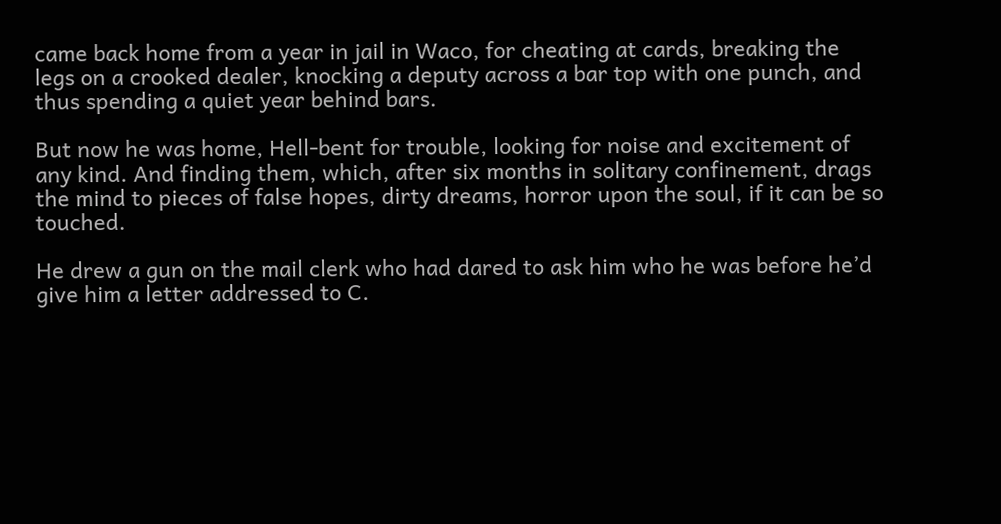came back home from a year in jail in Waco, for cheating at cards, breaking the legs on a crooked dealer, knocking a deputy across a bar top with one punch, and thus spending a quiet year behind bars.

But now he was home, Hell-bent for trouble, looking for noise and excitement of any kind. And finding them, which, after six months in solitary confinement, drags the mind to pieces of false hopes, dirty dreams, horror upon the soul, if it can be so touched.

He drew a gun on the mail clerk who had dared to ask him who he was before he’d give him a letter addressed to C.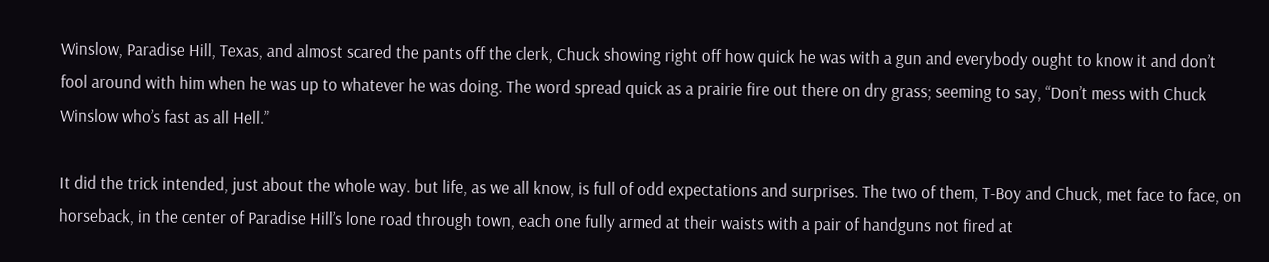Winslow, Paradise Hill, Texas, and almost scared the pants off the clerk, Chuck showing right off how quick he was with a gun and everybody ought to know it and don’t fool around with him when he was up to whatever he was doing. The word spread quick as a prairie fire out there on dry grass; seeming to say, “Don’t mess with Chuck Winslow who’s fast as all Hell.”

It did the trick intended, just about the whole way. but life, as we all know, is full of odd expectations and surprises. The two of them, T-Boy and Chuck, met face to face, on horseback, in the center of Paradise Hill’s lone road through town, each one fully armed at their waists with a pair of handguns not fired at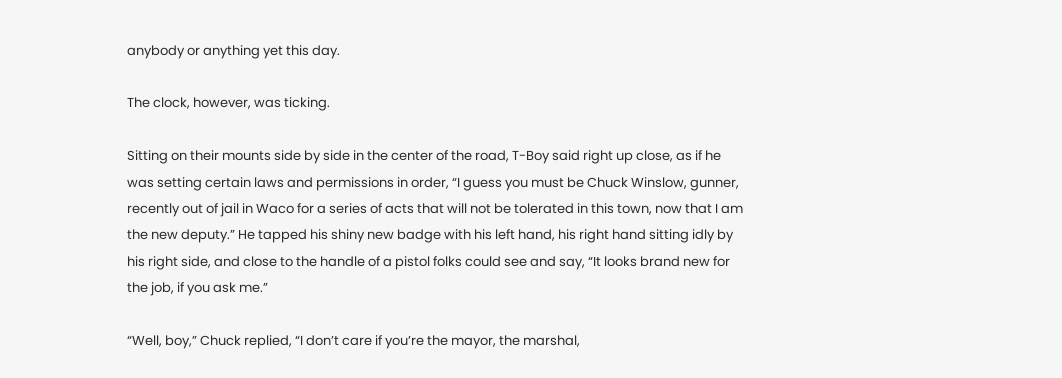anybody or anything yet this day.

The clock, however, was ticking.

Sitting on their mounts side by side in the center of the road, T-Boy said right up close, as if he was setting certain laws and permissions in order, “I guess you must be Chuck Winslow, gunner, recently out of jail in Waco for a series of acts that will not be tolerated in this town, now that I am the new deputy.” He tapped his shiny new badge with his left hand, his right hand sitting idly by his right side, and close to the handle of a pistol folks could see and say, “It looks brand new for the job, if you ask me.”

“Well, boy,” Chuck replied, “I don’t care if you’re the mayor, the marshal,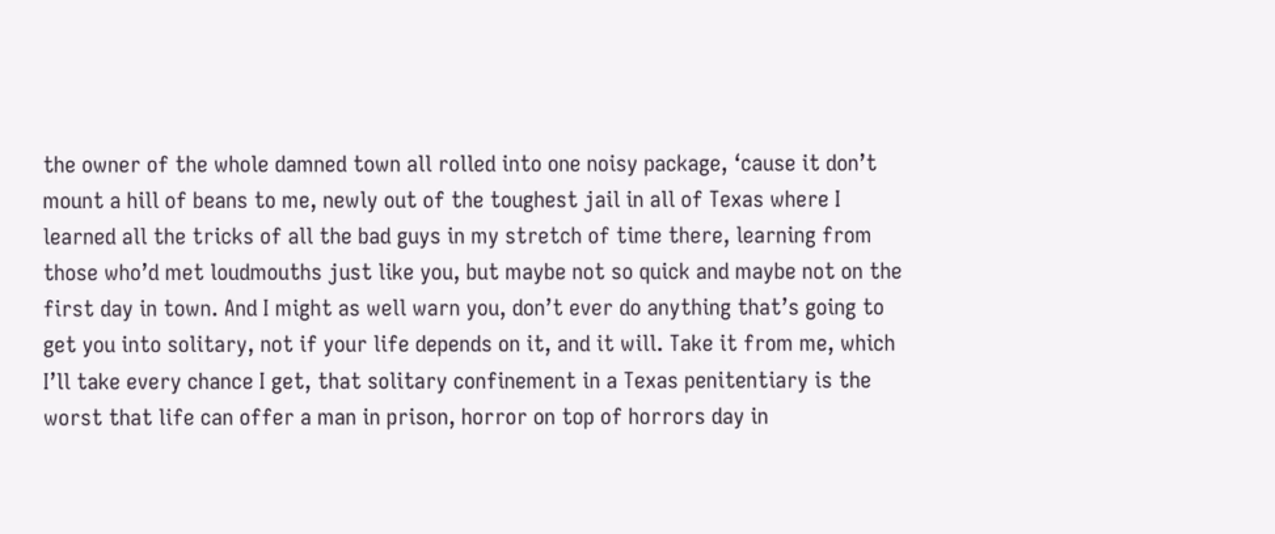the owner of the whole damned town all rolled into one noisy package, ‘cause it don’t mount a hill of beans to me, newly out of the toughest jail in all of Texas where I learned all the tricks of all the bad guys in my stretch of time there, learning from those who’d met loudmouths just like you, but maybe not so quick and maybe not on the first day in town. And I might as well warn you, don’t ever do anything that’s going to get you into solitary, not if your life depends on it, and it will. Take it from me, which I’ll take every chance I get, that solitary confinement in a Texas penitentiary is the worst that life can offer a man in prison, horror on top of horrors day in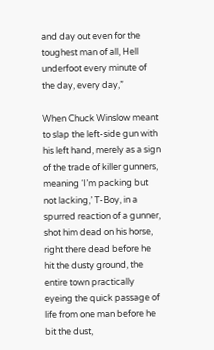and day out even for the toughest man of all, Hell underfoot every minute of the day, every day,”

When Chuck Winslow meant to slap the left-side gun with his left hand, merely as a sign of the trade of killer gunners, meaning ‘I’m packing but not lacking,’ T-Boy, in a spurred reaction of a gunner, shot him dead on his horse, right there dead before he hit the dusty ground, the entire town practically eyeing the quick passage of life from one man before he bit the dust,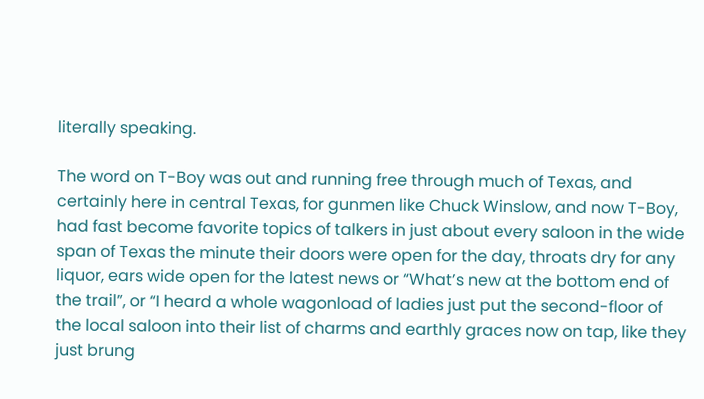literally speaking.

The word on T-Boy was out and running free through much of Texas, and certainly here in central Texas, for gunmen like Chuck Winslow, and now T-Boy, had fast become favorite topics of talkers in just about every saloon in the wide span of Texas the minute their doors were open for the day, throats dry for any liquor, ears wide open for the latest news or “What’s new at the bottom end of the trail”, or “I heard a whole wagonload of ladies just put the second-floor of the local saloon into their list of charms and earthly graces now on tap, like they just brung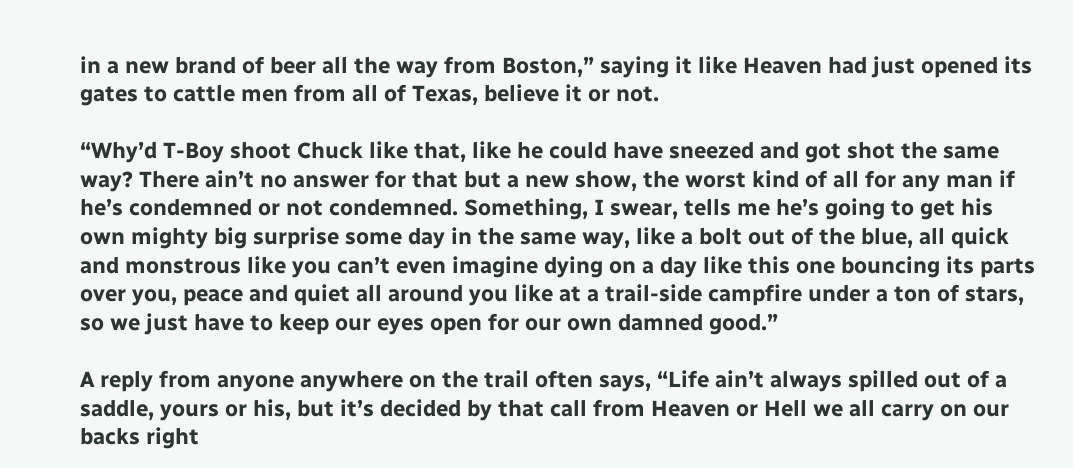in a new brand of beer all the way from Boston,” saying it like Heaven had just opened its gates to cattle men from all of Texas, believe it or not.

“Why’d T-Boy shoot Chuck like that, like he could have sneezed and got shot the same way? There ain’t no answer for that but a new show, the worst kind of all for any man if he’s condemned or not condemned. Something, I swear, tells me he’s going to get his own mighty big surprise some day in the same way, like a bolt out of the blue, all quick and monstrous like you can’t even imagine dying on a day like this one bouncing its parts over you, peace and quiet all around you like at a trail-side campfire under a ton of stars, so we just have to keep our eyes open for our own damned good.”

A reply from anyone anywhere on the trail often says, “Life ain’t always spilled out of a saddle, yours or his, but it’s decided by that call from Heaven or Hell we all carry on our backs right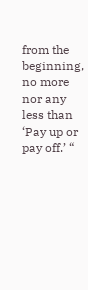from the beginning, no more nor any less than ‘Pay up or pay off.’ “